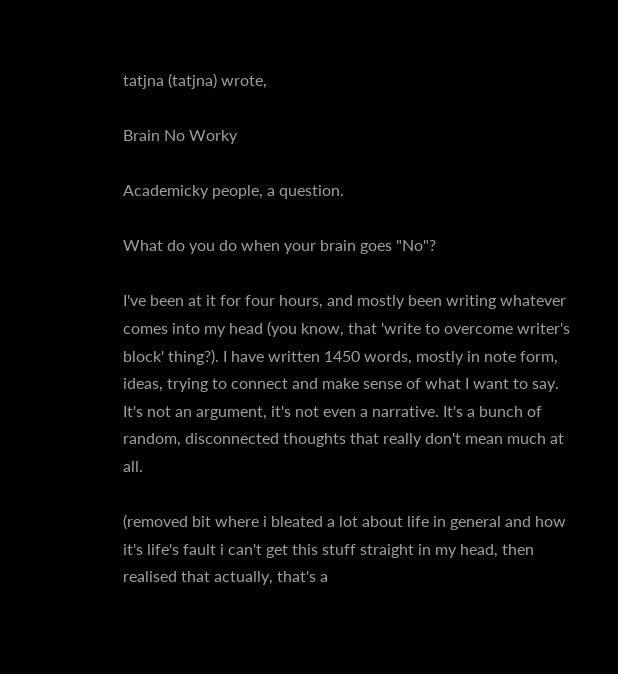tatjna (tatjna) wrote,

Brain No Worky

Academicky people, a question.

What do you do when your brain goes "No"?

I've been at it for four hours, and mostly been writing whatever comes into my head (you know, that 'write to overcome writer's block' thing?). I have written 1450 words, mostly in note form, ideas, trying to connect and make sense of what I want to say. It's not an argument, it's not even a narrative. It's a bunch of random, disconnected thoughts that really don't mean much at all.

(removed bit where i bleated a lot about life in general and how it's life's fault i can't get this stuff straight in my head, then realised that actually, that's a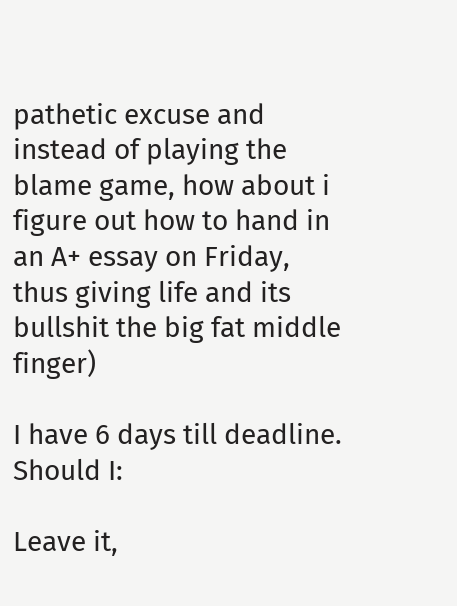pathetic excuse and instead of playing the blame game, how about i figure out how to hand in an A+ essay on Friday, thus giving life and its bullshit the big fat middle finger)

I have 6 days till deadline. Should I:

Leave it,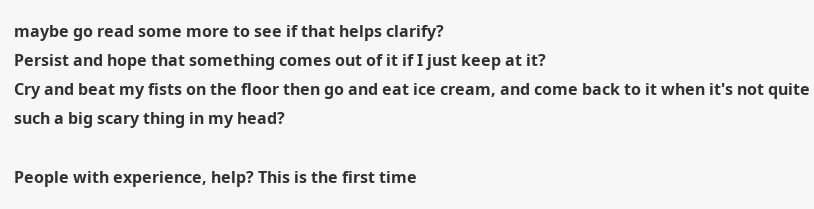maybe go read some more to see if that helps clarify?
Persist and hope that something comes out of it if I just keep at it?
Cry and beat my fists on the floor then go and eat ice cream, and come back to it when it's not quite such a big scary thing in my head?

People with experience, help? This is the first time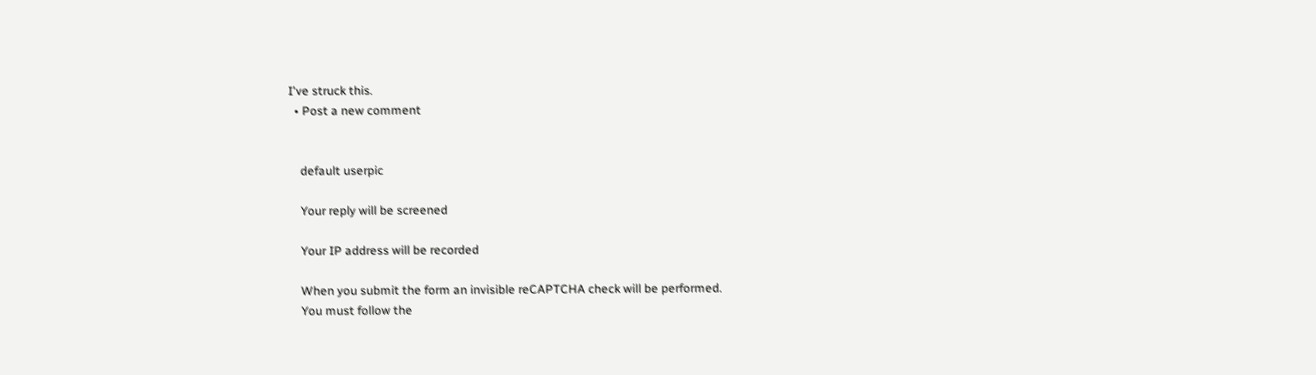I've struck this.
  • Post a new comment


    default userpic

    Your reply will be screened

    Your IP address will be recorded

    When you submit the form an invisible reCAPTCHA check will be performed.
    You must follow the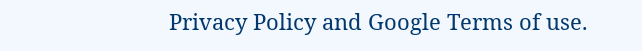Privacy Policy and Google Terms of use.